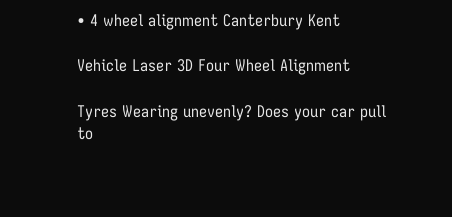• 4 wheel alignment Canterbury Kent

Vehicle Laser 3D Four Wheel Alignment

Tyres Wearing unevenly? Does your car pull to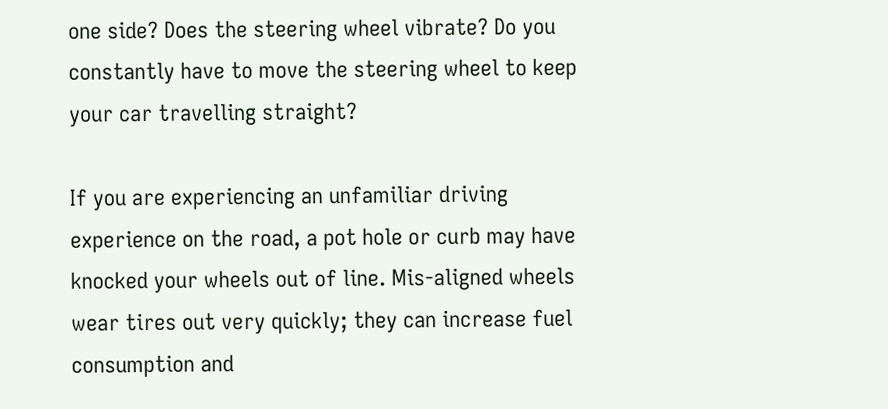one side? Does the steering wheel vibrate? Do you constantly have to move the steering wheel to keep your car travelling straight?

If you are experiencing an unfamiliar driving experience on the road, a pot hole or curb may have knocked your wheels out of line. Mis-aligned wheels wear tires out very quickly; they can increase fuel consumption and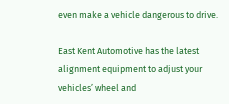even make a vehicle dangerous to drive.

East Kent Automotive has the latest alignment equipment to adjust your vehicles’ wheel and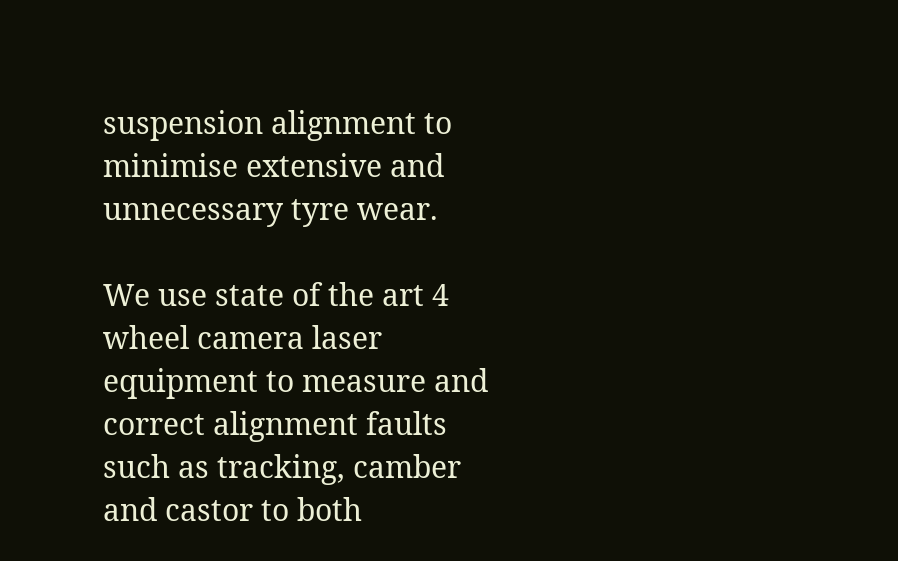suspension alignment to minimise extensive and unnecessary tyre wear.

We use state of the art 4 wheel camera laser equipment to measure and correct alignment faults such as tracking, camber and castor to both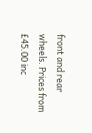front and rear wheels. Prices from £45.00 inc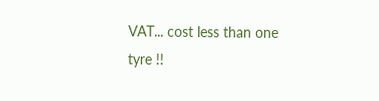VAT... cost less than one tyre !!